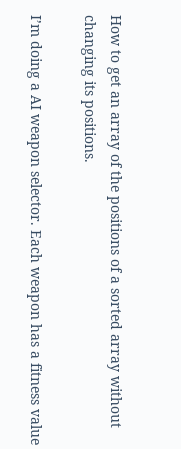How to get an array of the positions of a sorted array without changing its positions.

I’m doing a AI weapon selector. Each weapon has a fitness value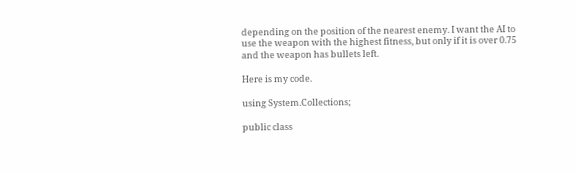depending on the position of the nearest enemy. I want the AI to use the weapon with the highest fitness, but only if it is over 0.75 and the weapon has bullets left.

Here is my code.

using System.Collections;

public class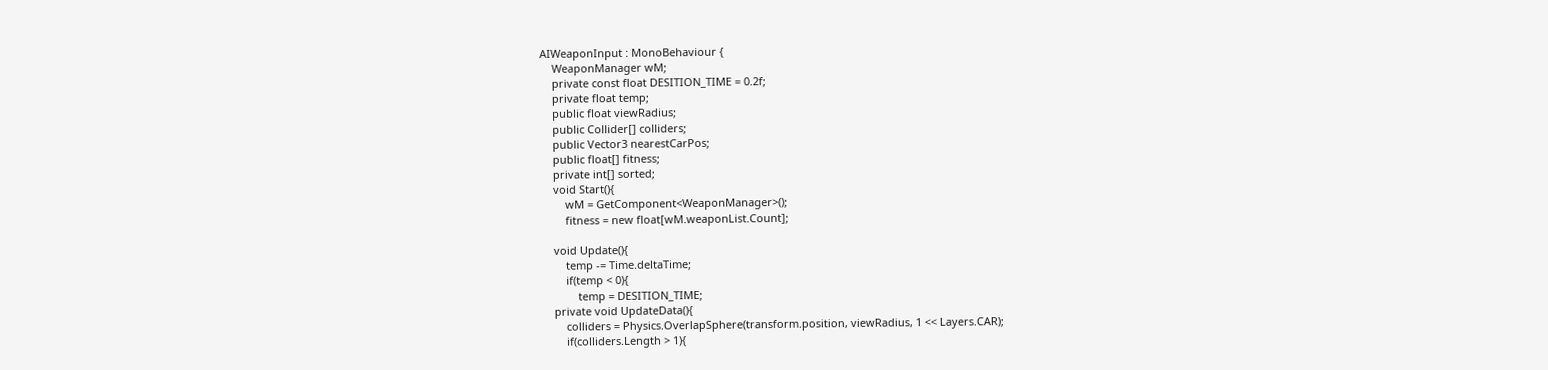AIWeaponInput : MonoBehaviour {
    WeaponManager wM;
    private const float DESITION_TIME = 0.2f;
    private float temp;
    public float viewRadius;
    public Collider[] colliders;
    public Vector3 nearestCarPos;
    public float[] fitness;
    private int[] sorted;
    void Start(){
        wM = GetComponent<WeaponManager>();
        fitness = new float[wM.weaponList.Count];

    void Update(){
        temp -= Time.deltaTime;
        if(temp < 0){
            temp = DESITION_TIME;
    private void UpdateData(){
        colliders = Physics.OverlapSphere(transform.position, viewRadius, 1 << Layers.CAR);
        if(colliders.Length > 1){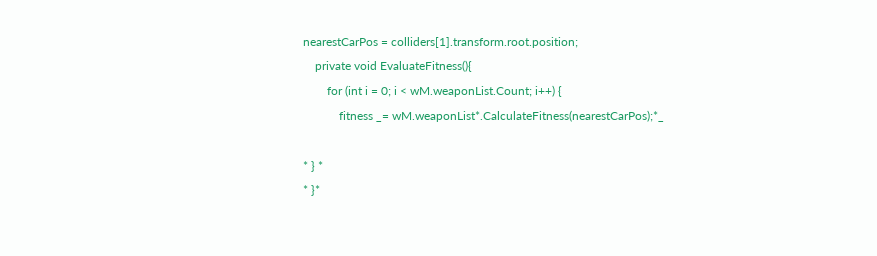nearestCarPos = colliders[1].transform.root.position;
    private void EvaluateFitness(){
        for (int i = 0; i < wM.weaponList.Count; i++) {
            fitness _= wM.weaponList*.CalculateFitness(nearestCarPos);*_

* } *
* }*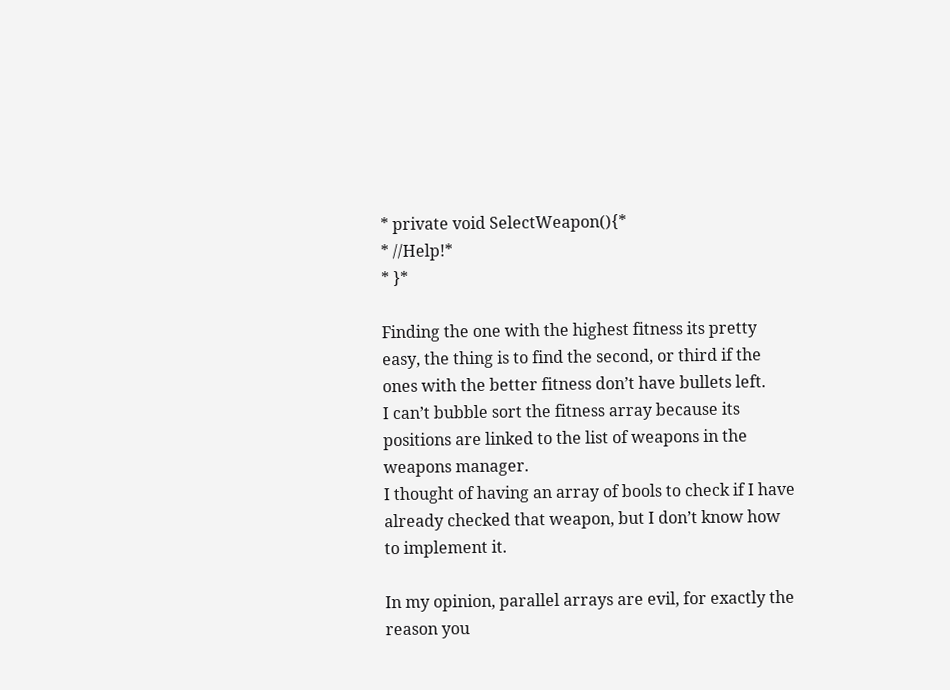* private void SelectWeapon(){*
* //Help!*
* }*

Finding the one with the highest fitness its pretty easy, the thing is to find the second, or third if the ones with the better fitness don’t have bullets left.
I can’t bubble sort the fitness array because its positions are linked to the list of weapons in the weapons manager.
I thought of having an array of bools to check if I have already checked that weapon, but I don’t know how to implement it.

In my opinion, parallel arrays are evil, for exactly the reason you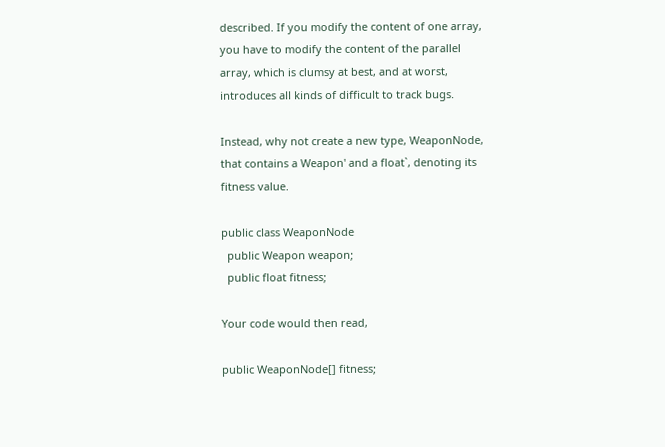described. If you modify the content of one array, you have to modify the content of the parallel array, which is clumsy at best, and at worst, introduces all kinds of difficult to track bugs.

Instead, why not create a new type, WeaponNode, that contains a Weapon' and a float`, denoting its fitness value.

public class WeaponNode
  public Weapon weapon;
  public float fitness;

Your code would then read,

public WeaponNode[] fitness;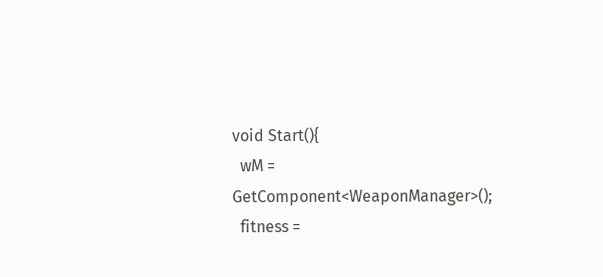void Start(){
  wM = GetComponent<WeaponManager>();
  fitness =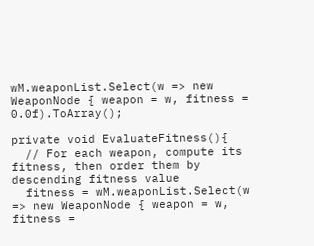wM.weaponList.Select(w => new WeaponNode { weapon = w, fitness = 0.0f).ToArray();

private void EvaluateFitness(){
  // For each weapon, compute its fitness, then order them by descending fitness value
  fitness = wM.weaponList.Select(w => new WeaponNode { weapon = w, fitness =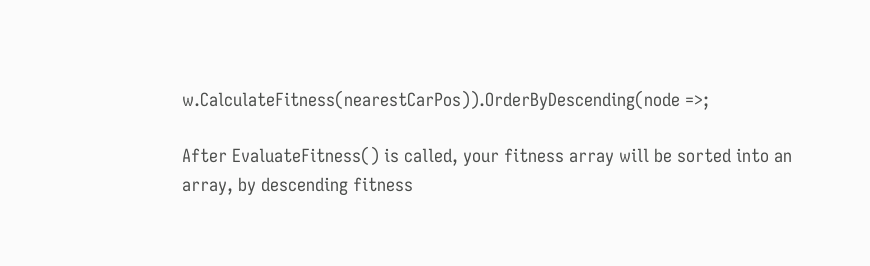w.CalculateFitness(nearestCarPos)).OrderByDescending(node =>;

After EvaluateFitness() is called, your fitness array will be sorted into an array, by descending fitness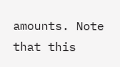amounts. Note that this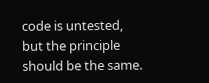code is untested, but the principle should be the same.